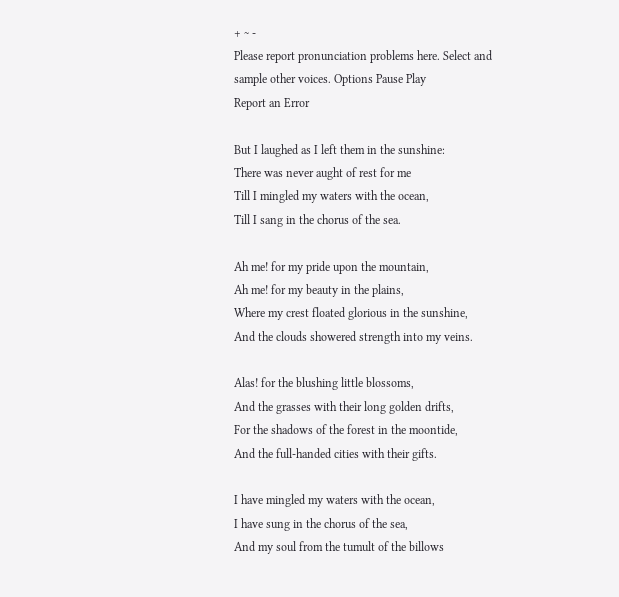+ ~ -
Please report pronunciation problems here. Select and sample other voices. Options Pause Play
Report an Error

But I laughed as I left them in the sunshine:
There was never aught of rest for me
Till I mingled my waters with the ocean,
Till I sang in the chorus of the sea.

Ah me! for my pride upon the mountain,
Ah me! for my beauty in the plains,
Where my crest floated glorious in the sunshine,
And the clouds showered strength into my veins.

Alas! for the blushing little blossoms,
And the grasses with their long golden drifts,
For the shadows of the forest in the moontide,
And the full-handed cities with their gifts.

I have mingled my waters with the ocean,
I have sung in the chorus of the sea,
And my soul from the tumult of the billows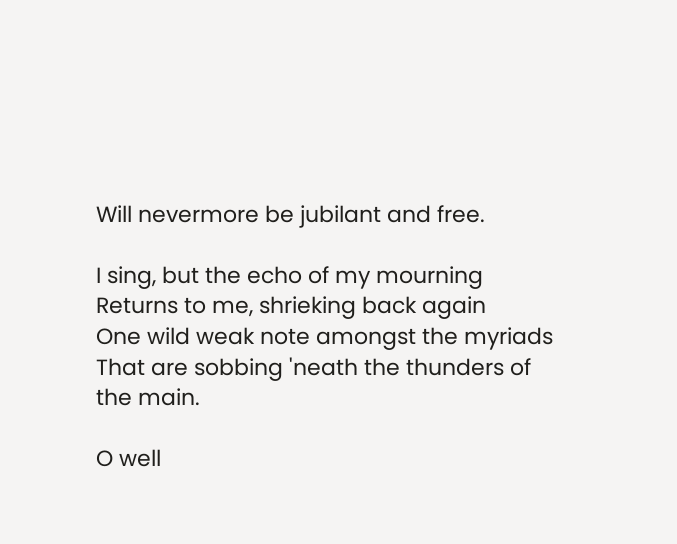Will nevermore be jubilant and free.

I sing, but the echo of my mourning
Returns to me, shrieking back again
One wild weak note amongst the myriads
That are sobbing 'neath the thunders of the main.

O well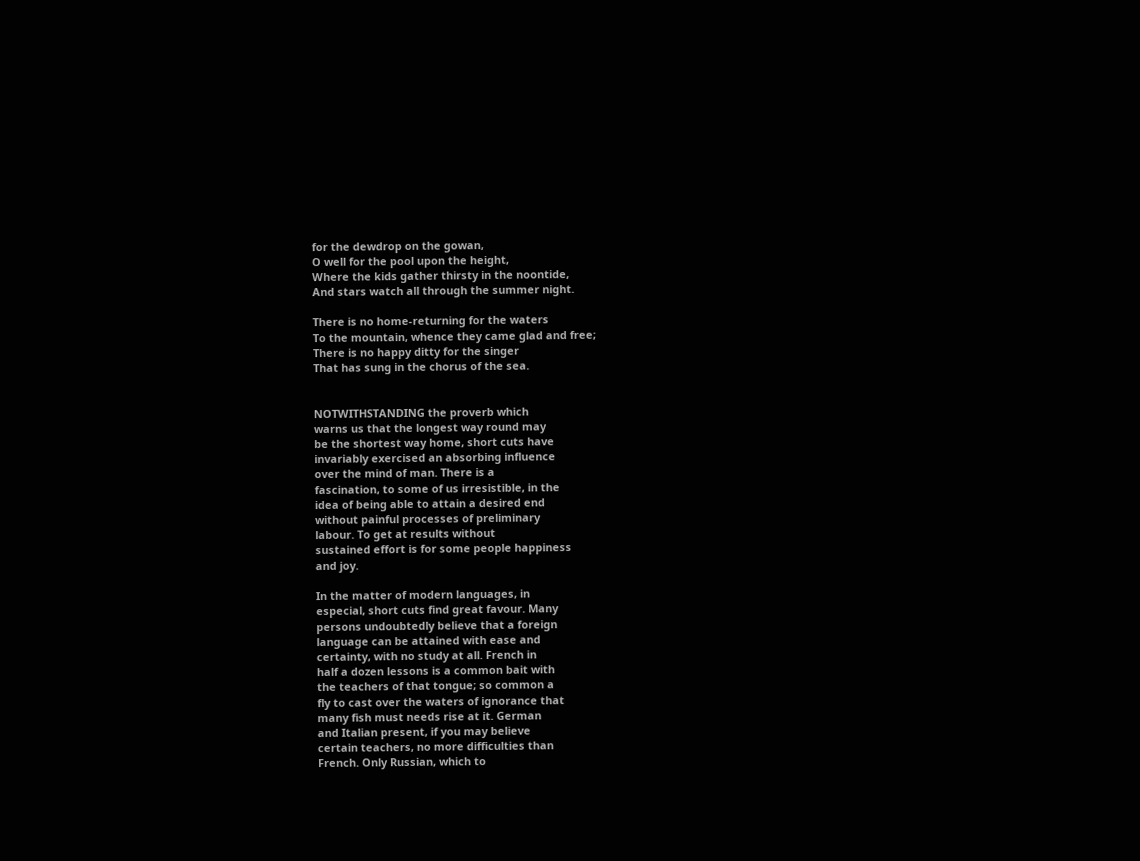for the dewdrop on the gowan,
O well for the pool upon the height,
Where the kids gather thirsty in the noontide,
And stars watch all through the summer night.

There is no home-returning for the waters
To the mountain, whence they came glad and free;
There is no happy ditty for the singer
That has sung in the chorus of the sea.


NOTWITHSTANDING the proverb which
warns us that the longest way round may
be the shortest way home, short cuts have
invariably exercised an absorbing influence
over the mind of man. There is a
fascination, to some of us irresistible, in the
idea of being able to attain a desired end
without painful processes of preliminary
labour. To get at results without
sustained effort is for some people happiness
and joy.

In the matter of modern languages, in
especial, short cuts find great favour. Many
persons undoubtedly believe that a foreign
language can be attained with ease and
certainty, with no study at all. French in
half a dozen lessons is a common bait with
the teachers of that tongue; so common a
fly to cast over the waters of ignorance that
many fish must needs rise at it. German
and Italian present, if you may believe
certain teachers, no more difficulties than
French. Only Russian, which to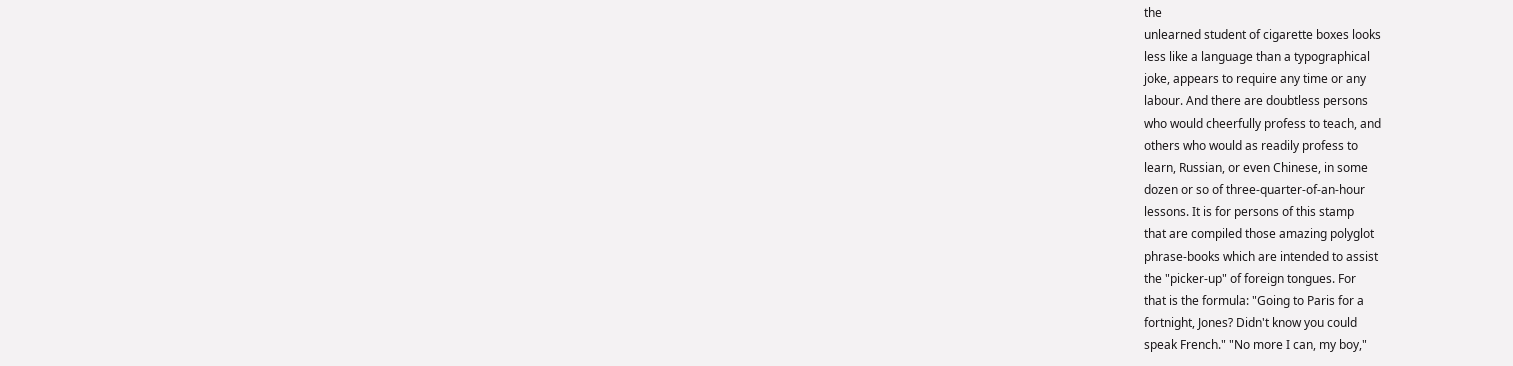the
unlearned student of cigarette boxes looks
less like a language than a typographical
joke, appears to require any time or any
labour. And there are doubtless persons
who would cheerfully profess to teach, and
others who would as readily profess to
learn, Russian, or even Chinese, in some
dozen or so of three-quarter-of-an-hour
lessons. It is for persons of this stamp
that are compiled those amazing polyglot
phrase-books which are intended to assist
the "picker-up" of foreign tongues. For
that is the formula: "Going to Paris for a
fortnight, Jones? Didn't know you could
speak French." "No more I can, my boy,"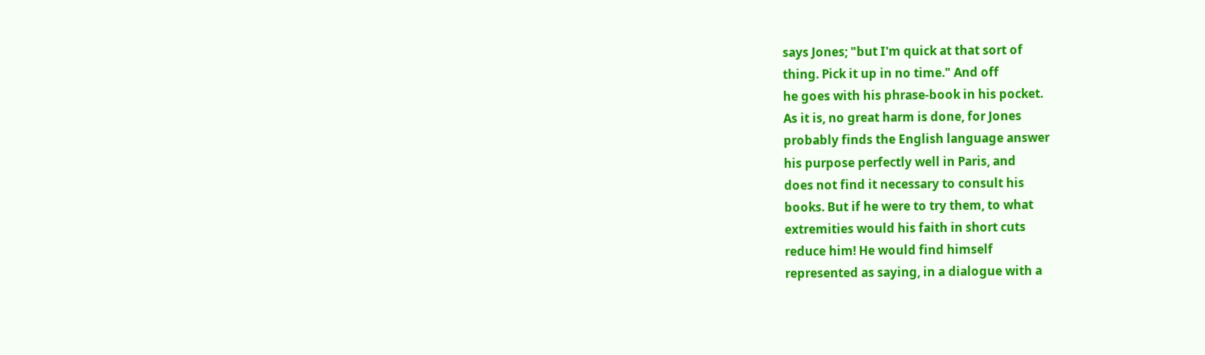says Jones; "but I'm quick at that sort of
thing. Pick it up in no time." And off
he goes with his phrase-book in his pocket.
As it is, no great harm is done, for Jones
probably finds the English language answer
his purpose perfectly well in Paris, and
does not find it necessary to consult his
books. But if he were to try them, to what
extremities would his faith in short cuts
reduce him! He would find himself
represented as saying, in a dialogue with a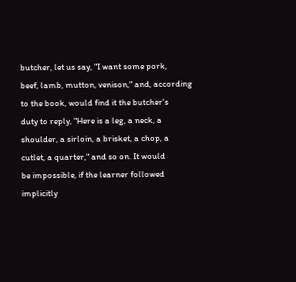butcher, let us say, "I want some pork,
beef, lamb, mutton, venison," and, according
to the book, would find it the butcher's
duty to reply, "Here is a leg, a neck, a
shoulder, a sirloin, a brisket, a chop, a
cutlet, a quarter," and so on. It would
be impossible, if the learner followed
implicitly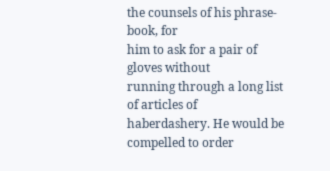the counsels of his phrase-book, for
him to ask for a pair of gloves without
running through a long list of articles of
haberdashery. He would be compelled to order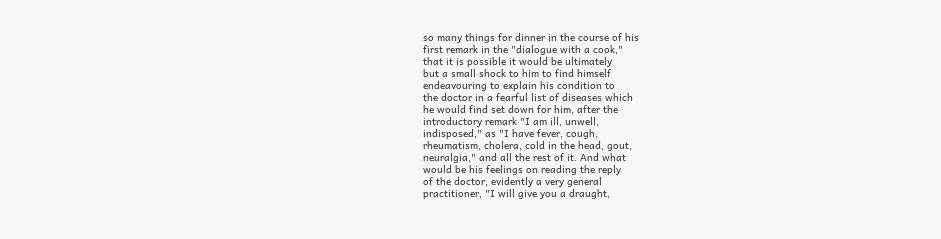so many things for dinner in the course of his
first remark in the "dialogue with a cook,"
that it is possible it would be ultimately
but a small shock to him to find himself
endeavouring to explain his condition to
the doctor in a fearful list of diseases which
he would find set down for him, after the
introductory remark "I am ill, unwell,
indisposed," as "I have fever, cough,
rheumatism, cholera, cold in the head, gout,
neuralgia," and all the rest of it. And what
would be his feelings on reading the reply
of the doctor, evidently a very general
practitioner, "I will give you a draught,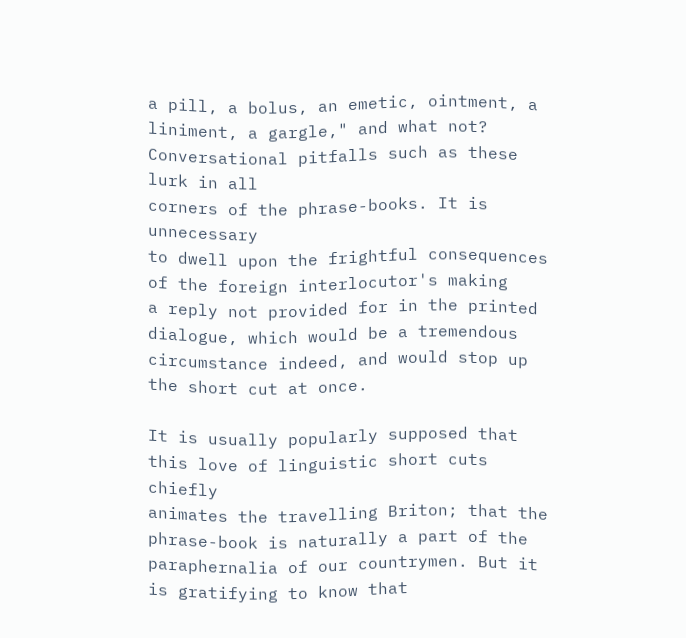a pill, a bolus, an emetic, ointment, a
liniment, a gargle," and what not?
Conversational pitfalls such as these lurk in all
corners of the phrase-books. It is unnecessary
to dwell upon the frightful consequences
of the foreign interlocutor's making
a reply not provided for in the printed
dialogue, which would be a tremendous
circumstance indeed, and would stop up
the short cut at once.

It is usually popularly supposed that
this love of linguistic short cuts chiefly
animates the travelling Briton; that the
phrase-book is naturally a part of the
paraphernalia of our countrymen. But it
is gratifying to know that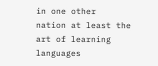in one other
nation at least the art of learning languages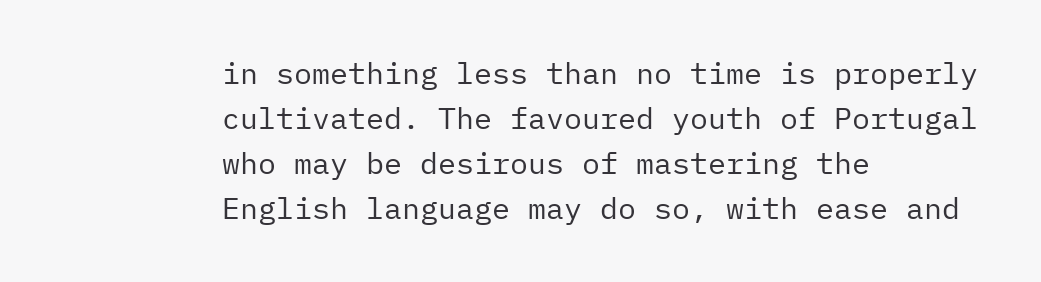in something less than no time is properly
cultivated. The favoured youth of Portugal
who may be desirous of mastering the
English language may do so, with ease and